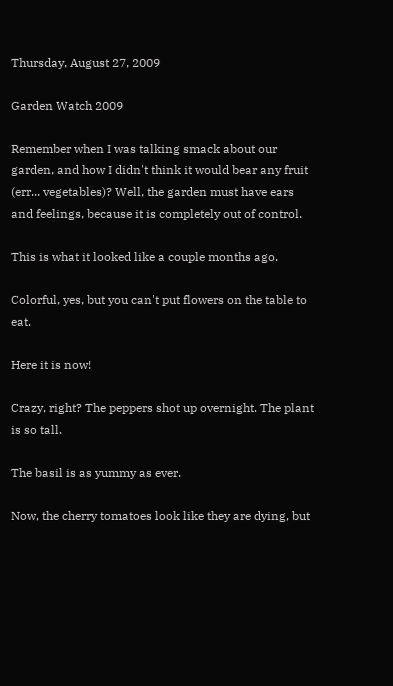Thursday, August 27, 2009

Garden Watch 2009

Remember when I was talking smack about our garden, and how I didn't think it would bear any fruit (err... vegetables)? Well, the garden must have ears and feelings, because it is completely out of control.

This is what it looked like a couple months ago.

Colorful, yes, but you can't put flowers on the table to eat.

Here it is now!

Crazy, right? The peppers shot up overnight. The plant is so tall.

The basil is as yummy as ever.

Now, the cherry tomatoes look like they are dying, but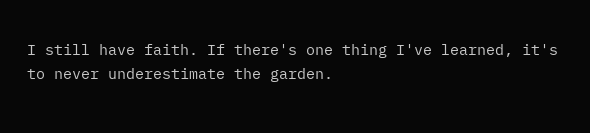I still have faith. If there's one thing I've learned, it's to never underestimate the garden.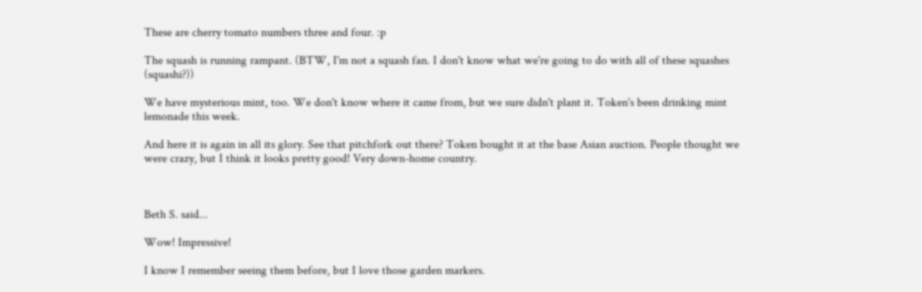These are cherry tomato numbers three and four. :p

The squash is running rampant. (BTW, I'm not a squash fan. I don't know what we're going to do with all of these squashes (squashi?))

We have mysterious mint, too. We don't know where it came from, but we sure didn't plant it. Token's been drinking mint lemonade this week.

And here it is again in all its glory. See that pitchfork out there? Token bought it at the base Asian auction. People thought we were crazy, but I think it looks pretty good! Very down-home country.



Beth S. said...

Wow! Impressive!

I know I remember seeing them before, but I love those garden markers.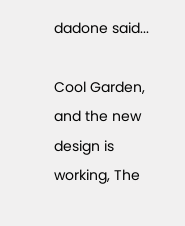dadone said...

Cool Garden, and the new design is working, The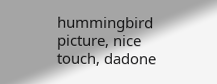hummingbird picture, nice touch, dadone